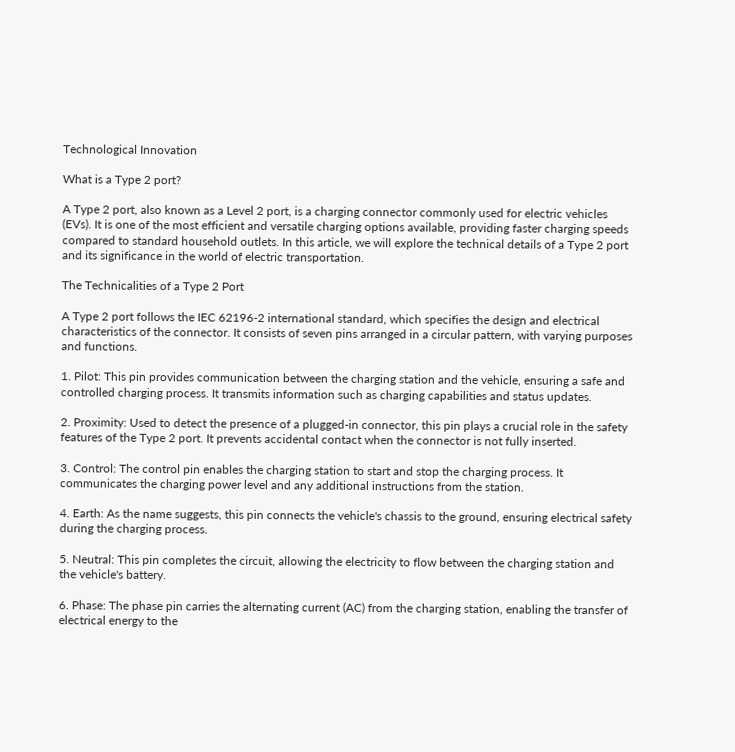Technological Innovation

What is a Type 2 port?

A Type 2 port, also known as a Level 2 port, is a charging connector commonly used for electric vehicles (EVs). It is one of the most efficient and versatile charging options available, providing faster charging speeds compared to standard household outlets. In this article, we will explore the technical details of a Type 2 port and its significance in the world of electric transportation.

The Technicalities of a Type 2 Port

A Type 2 port follows the IEC 62196-2 international standard, which specifies the design and electrical characteristics of the connector. It consists of seven pins arranged in a circular pattern, with varying purposes and functions.

1. Pilot: This pin provides communication between the charging station and the vehicle, ensuring a safe and controlled charging process. It transmits information such as charging capabilities and status updates.

2. Proximity: Used to detect the presence of a plugged-in connector, this pin plays a crucial role in the safety features of the Type 2 port. It prevents accidental contact when the connector is not fully inserted.

3. Control: The control pin enables the charging station to start and stop the charging process. It communicates the charging power level and any additional instructions from the station.

4. Earth: As the name suggests, this pin connects the vehicle's chassis to the ground, ensuring electrical safety during the charging process.

5. Neutral: This pin completes the circuit, allowing the electricity to flow between the charging station and the vehicle's battery.

6. Phase: The phase pin carries the alternating current (AC) from the charging station, enabling the transfer of electrical energy to the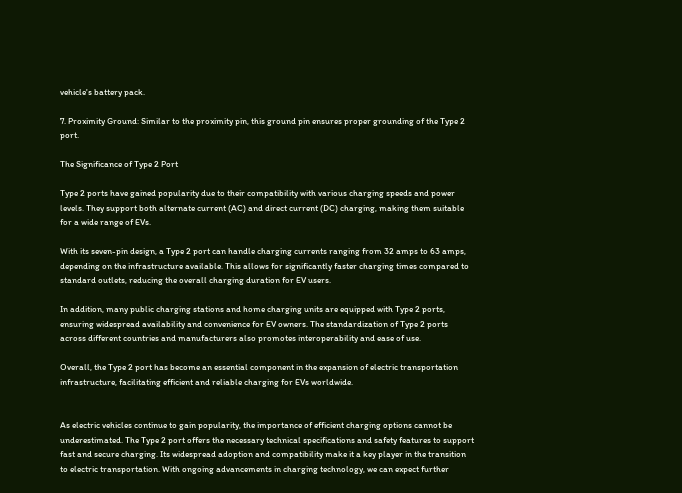vehicle's battery pack.

7. Proximity Ground: Similar to the proximity pin, this ground pin ensures proper grounding of the Type 2 port.

The Significance of Type 2 Port

Type 2 ports have gained popularity due to their compatibility with various charging speeds and power levels. They support both alternate current (AC) and direct current (DC) charging, making them suitable for a wide range of EVs.

With its seven-pin design, a Type 2 port can handle charging currents ranging from 32 amps to 63 amps, depending on the infrastructure available. This allows for significantly faster charging times compared to standard outlets, reducing the overall charging duration for EV users.

In addition, many public charging stations and home charging units are equipped with Type 2 ports, ensuring widespread availability and convenience for EV owners. The standardization of Type 2 ports across different countries and manufacturers also promotes interoperability and ease of use.

Overall, the Type 2 port has become an essential component in the expansion of electric transportation infrastructure, facilitating efficient and reliable charging for EVs worldwide.


As electric vehicles continue to gain popularity, the importance of efficient charging options cannot be underestimated. The Type 2 port offers the necessary technical specifications and safety features to support fast and secure charging. Its widespread adoption and compatibility make it a key player in the transition to electric transportation. With ongoing advancements in charging technology, we can expect further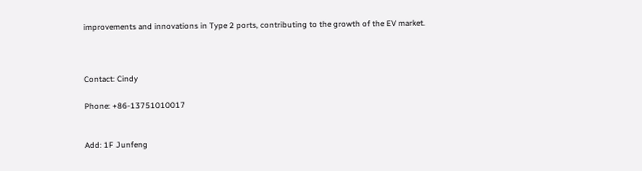improvements and innovations in Type 2 ports, contributing to the growth of the EV market.



Contact: Cindy

Phone: +86-13751010017


Add: 1F Junfeng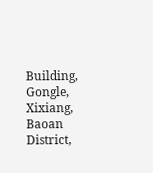Building, Gongle, Xixiang, Baoan District,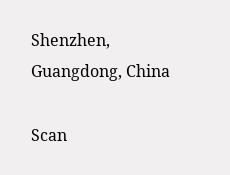Shenzhen, Guangdong, China

Scan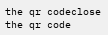the qr codeclose
the qr code